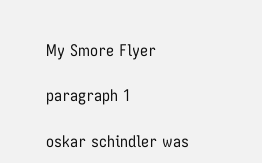My Smore Flyer

paragraph 1

oskar schindler was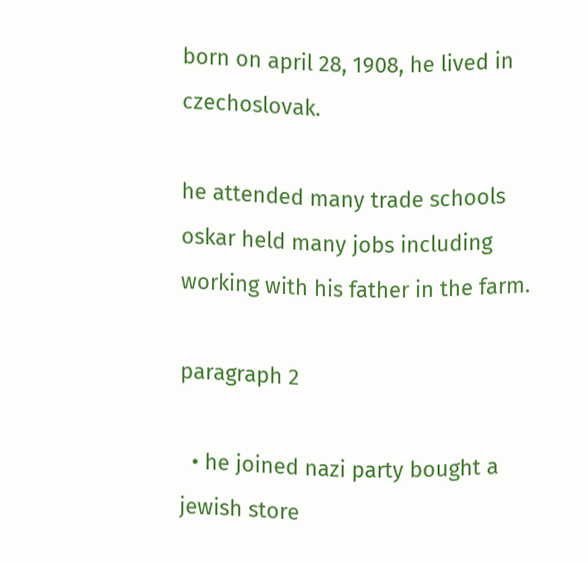born on april 28, 1908, he lived in czechoslovak.

he attended many trade schools oskar held many jobs including working with his father in the farm.

paragraph 2

  • he joined nazi party bought a jewish store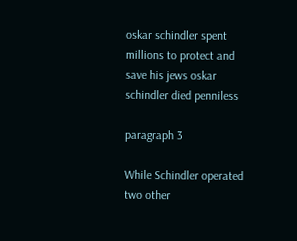oskar schindler spent millions to protect and save his jews oskar schindler died penniless

paragraph 3

While Schindler operated two other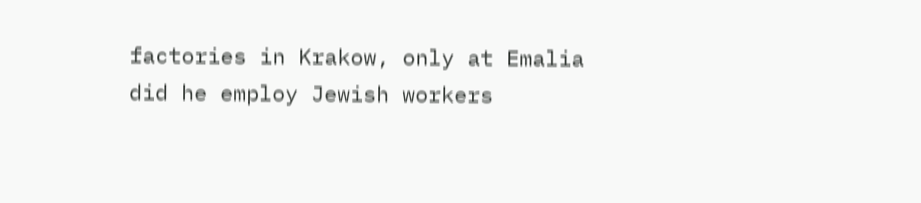factories in Krakow, only at Emalia did he employ Jewish workers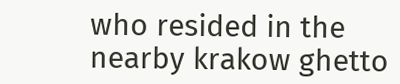who resided in the nearby krakow ghetto